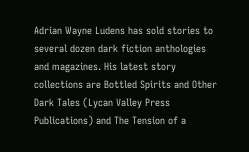Adrian Wayne Ludens has sold stories to several dozen dark fiction anthologies and magazines. His latest story collections are Bottled Spirits and Other Dark Tales (Lycan Valley Press Publications) and The Tension of a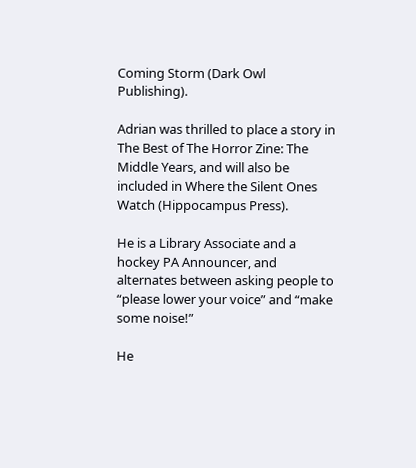Coming Storm (Dark Owl Publishing).

Adrian was thrilled to place a story in The Best of The Horror Zine: The Middle Years, and will also be included in Where the Silent Ones Watch (Hippocampus Press).

He is a Library Associate and a hockey PA Announcer, and alternates between asking people to “please lower your voice” and “make some noise!”

He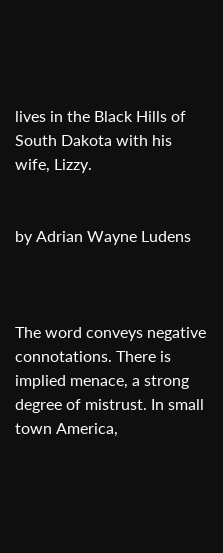lives in the Black Hills of South Dakota with his wife, Lizzy.


by Adrian Wayne Ludens



The word conveys negative connotations. There is implied menace, a strong degree of mistrust. In small town America,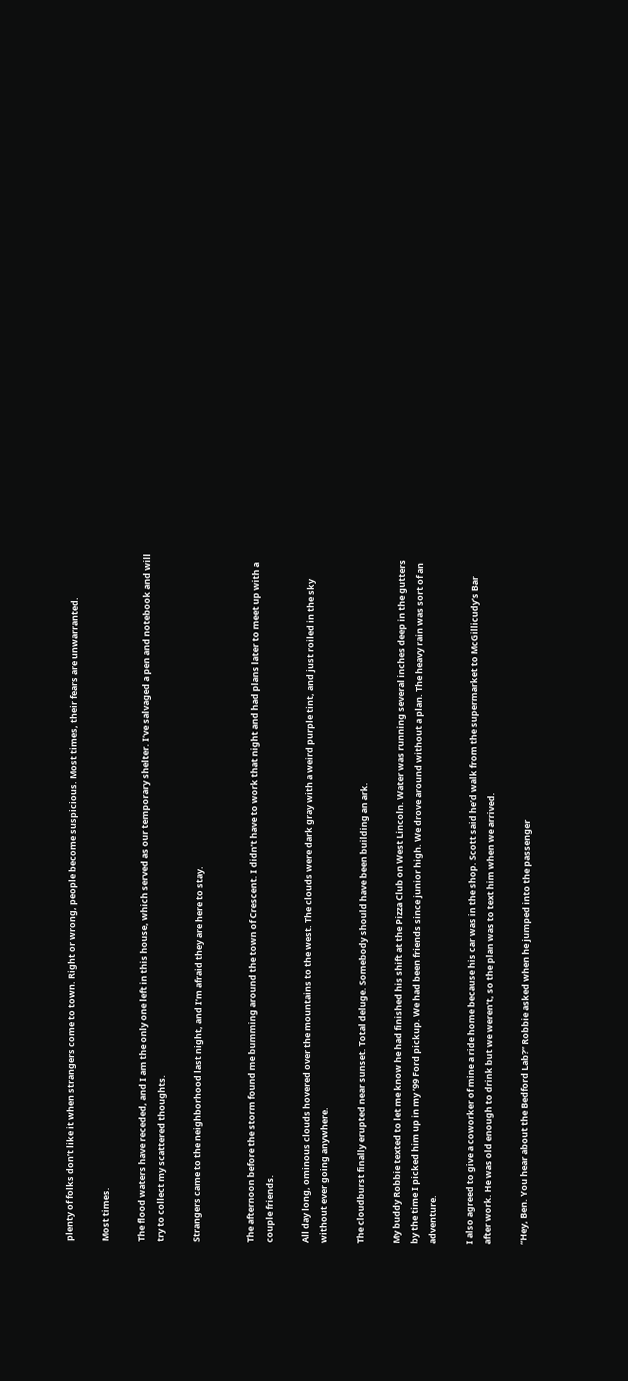plenty of folks don’t like it when strangers come to town. Right or wrong, people become suspicious. Most times, their fears are unwarranted.

Most times.

The flood waters have receded, and I am the only one left in this house, which served as our temporary shelter. I’ve salvaged a pen and notebook and will try to collect my scattered thoughts.

Strangers came to the neighborhood last night, and I’m afraid they are here to stay.


The afternoon before the storm found me bumming around the town of Crescent. I didn’t have to work that night and had plans later to meet up with a couple friends.

All day long, ominous clouds hovered over the mountains to the west. The clouds were dark gray with a weird purple tint, and just roiled in the sky without ever going anywhere.

The cloudburst finally erupted near sunset. Total deluge. Somebody should have been building an ark.

My buddy Robbie texted to let me know he had finished his shift at the Pizza Club on West Lincoln. Water was running several inches deep in the gutters by the time I picked him up in my ’99 Ford pickup. We had been friends since junior high. We drove around without a plan. The heavy rain was sort of an adventure.

I also agreed to give a coworker of mine a ride home because his car was in the shop. Scott said he’d walk from the supermarket to McGillicudy’s Bar after work. He was old enough to drink but we weren’t, so the plan was to text him when we arrived.

“Hey, Ben. You hear about the Bedford Lab?” Robbie asked when he jumped into the passenger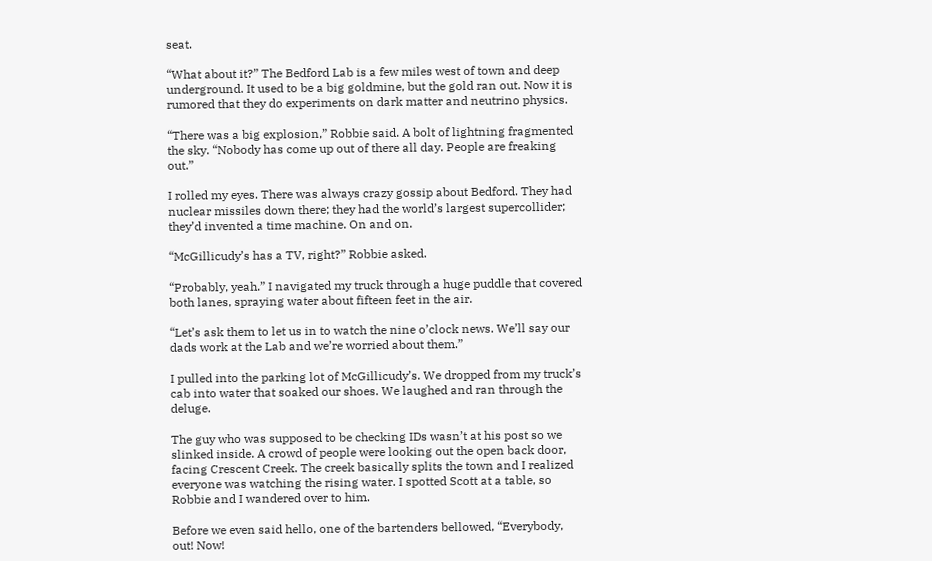seat.

“What about it?” The Bedford Lab is a few miles west of town and deep underground. It used to be a big goldmine, but the gold ran out. Now it is rumored that they do experiments on dark matter and neutrino physics.

“There was a big explosion,” Robbie said. A bolt of lightning fragmented the sky. “Nobody has come up out of there all day. People are freaking out.”

I rolled my eyes. There was always crazy gossip about Bedford. They had nuclear missiles down there; they had the world’s largest supercollider; they’d invented a time machine. On and on.

“McGillicudy’s has a TV, right?” Robbie asked.

“Probably, yeah.” I navigated my truck through a huge puddle that covered both lanes, spraying water about fifteen feet in the air.

“Let’s ask them to let us in to watch the nine o’clock news. We’ll say our dads work at the Lab and we’re worried about them.”

I pulled into the parking lot of McGillicudy’s. We dropped from my truck’s cab into water that soaked our shoes. We laughed and ran through the deluge.

The guy who was supposed to be checking IDs wasn’t at his post so we slinked inside. A crowd of people were looking out the open back door, facing Crescent Creek. The creek basically splits the town and I realized everyone was watching the rising water. I spotted Scott at a table, so Robbie and I wandered over to him.

Before we even said hello, one of the bartenders bellowed, “Everybody, out! Now!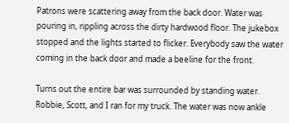Patrons were scattering away from the back door. Water was pouring in, rippling across the dirty hardwood floor. The jukebox stopped and the lights started to flicker. Everybody saw the water coming in the back door and made a beeline for the front.

Turns out the entire bar was surrounded by standing water. Robbie, Scott, and I ran for my truck. The water was now ankle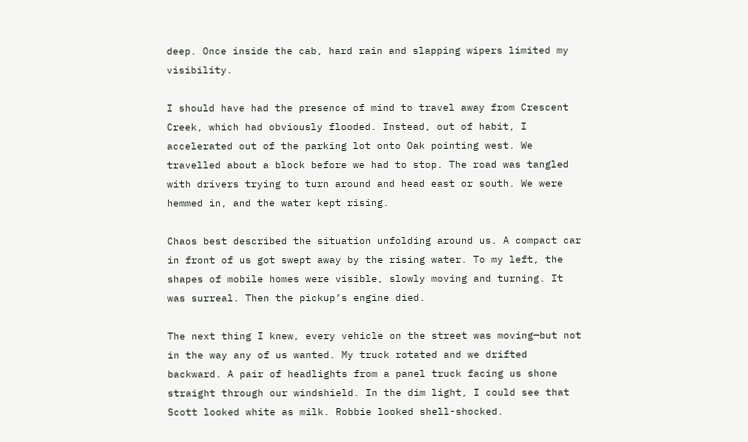deep. Once inside the cab, hard rain and slapping wipers limited my visibility.

I should have had the presence of mind to travel away from Crescent Creek, which had obviously flooded. Instead, out of habit, I accelerated out of the parking lot onto Oak pointing west. We travelled about a block before we had to stop. The road was tangled with drivers trying to turn around and head east or south. We were hemmed in, and the water kept rising.

Chaos best described the situation unfolding around us. A compact car in front of us got swept away by the rising water. To my left, the shapes of mobile homes were visible, slowly moving and turning. It was surreal. Then the pickup’s engine died.

The next thing I knew, every vehicle on the street was moving—but not in the way any of us wanted. My truck rotated and we drifted backward. A pair of headlights from a panel truck facing us shone straight through our windshield. In the dim light, I could see that Scott looked white as milk. Robbie looked shell-shocked.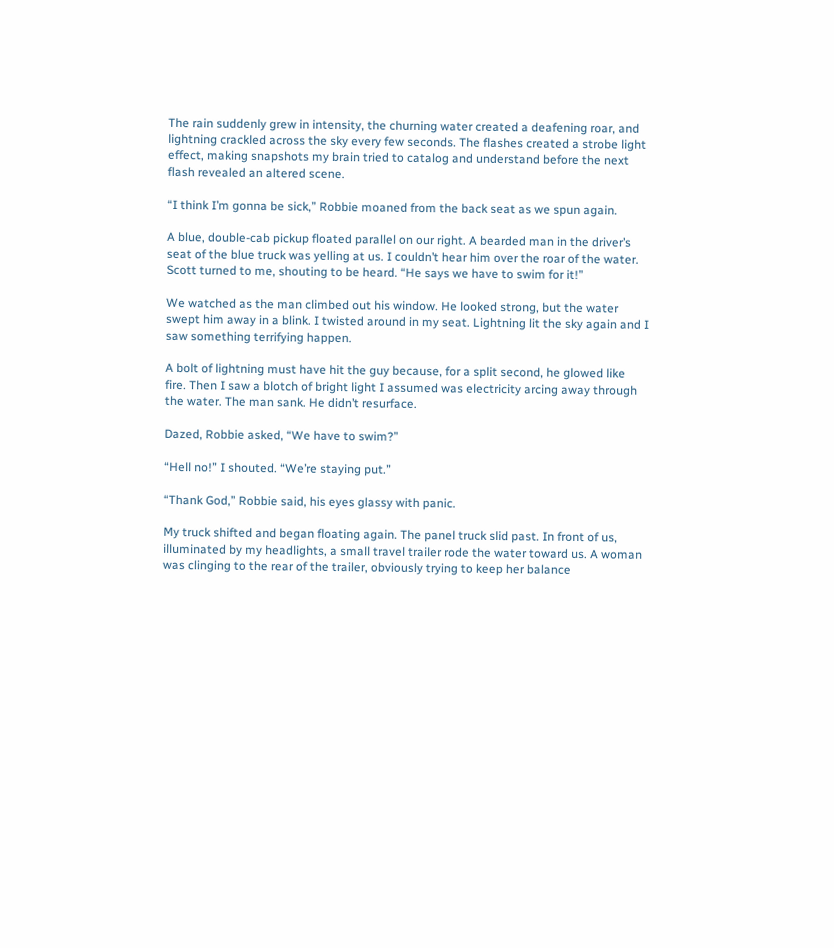The rain suddenly grew in intensity, the churning water created a deafening roar, and lightning crackled across the sky every few seconds. The flashes created a strobe light effect, making snapshots my brain tried to catalog and understand before the next flash revealed an altered scene.

“I think I’m gonna be sick,” Robbie moaned from the back seat as we spun again.

A blue, double-cab pickup floated parallel on our right. A bearded man in the driver’s seat of the blue truck was yelling at us. I couldn’t hear him over the roar of the water. Scott turned to me, shouting to be heard. “He says we have to swim for it!”

We watched as the man climbed out his window. He looked strong, but the water swept him away in a blink. I twisted around in my seat. Lightning lit the sky again and I saw something terrifying happen.

A bolt of lightning must have hit the guy because, for a split second, he glowed like fire. Then I saw a blotch of bright light I assumed was electricity arcing away through the water. The man sank. He didn’t resurface.

Dazed, Robbie asked, “We have to swim?”

“Hell no!” I shouted. “We’re staying put.”

“Thank God,” Robbie said, his eyes glassy with panic.

My truck shifted and began floating again. The panel truck slid past. In front of us, illuminated by my headlights, a small travel trailer rode the water toward us. A woman was clinging to the rear of the trailer, obviously trying to keep her balance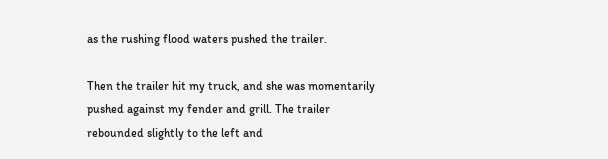as the rushing flood waters pushed the trailer.

Then the trailer hit my truck, and she was momentarily pushed against my fender and grill. The trailer rebounded slightly to the left and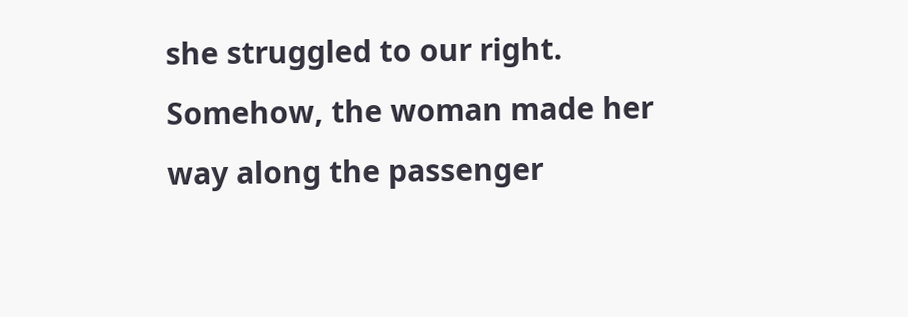she struggled to our right. Somehow, the woman made her way along the passenger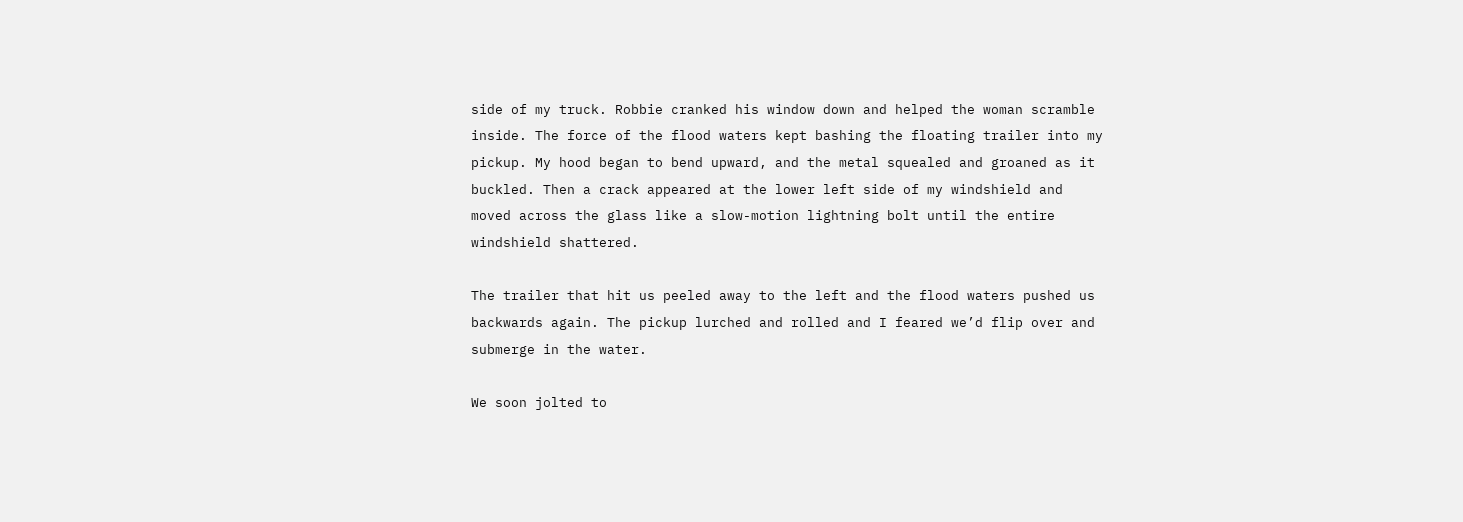side of my truck. Robbie cranked his window down and helped the woman scramble inside. The force of the flood waters kept bashing the floating trailer into my pickup. My hood began to bend upward, and the metal squealed and groaned as it buckled. Then a crack appeared at the lower left side of my windshield and moved across the glass like a slow-motion lightning bolt until the entire windshield shattered.

The trailer that hit us peeled away to the left and the flood waters pushed us backwards again. The pickup lurched and rolled and I feared we’d flip over and submerge in the water.

We soon jolted to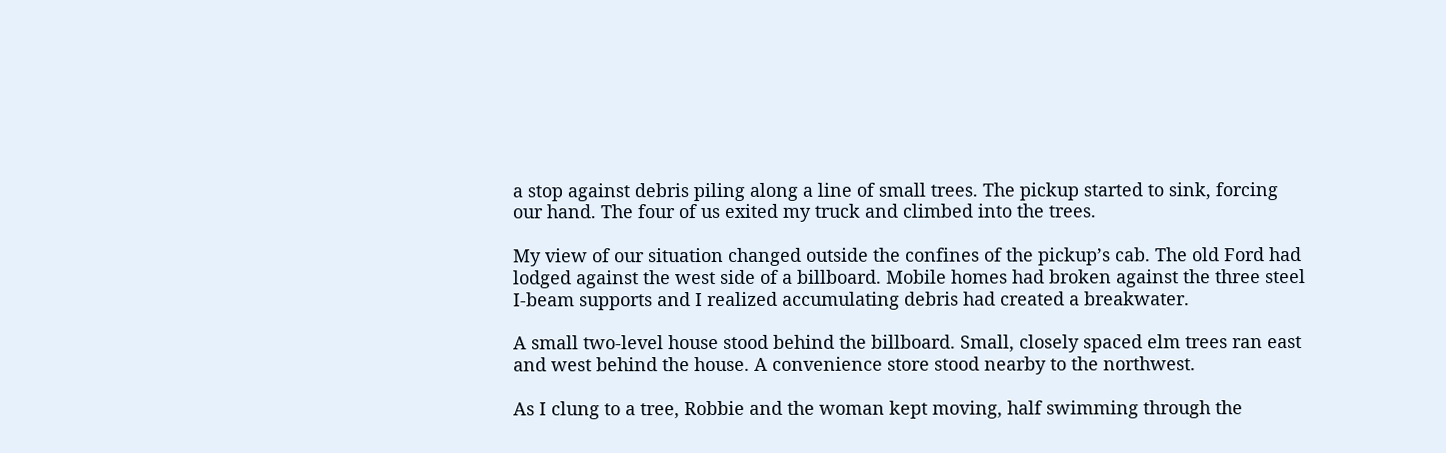a stop against debris piling along a line of small trees. The pickup started to sink, forcing our hand. The four of us exited my truck and climbed into the trees.

My view of our situation changed outside the confines of the pickup’s cab. The old Ford had lodged against the west side of a billboard. Mobile homes had broken against the three steel I-beam supports and I realized accumulating debris had created a breakwater.

A small two-level house stood behind the billboard. Small, closely spaced elm trees ran east and west behind the house. A convenience store stood nearby to the northwest.

As I clung to a tree, Robbie and the woman kept moving, half swimming through the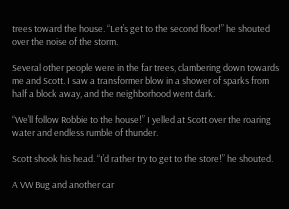trees toward the house. “Let’s get to the second floor!” he shouted over the noise of the storm.

Several other people were in the far trees, clambering down towards me and Scott. I saw a transformer blow in a shower of sparks from half a block away, and the neighborhood went dark.

“We’ll follow Robbie to the house!” I yelled at Scott over the roaring water and endless rumble of thunder.

Scott shook his head. “I’d rather try to get to the store!” he shouted.

A VW Bug and another car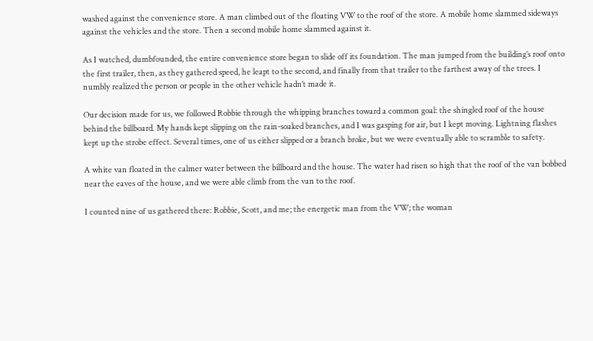washed against the convenience store. A man climbed out of the floating VW to the roof of the store. A mobile home slammed sideways against the vehicles and the store. Then a second mobile home slammed against it.

As I watched, dumbfounded, the entire convenience store began to slide off its foundation. The man jumped from the building’s roof onto the first trailer, then, as they gathered speed, he leapt to the second, and finally from that trailer to the farthest away of the trees. I numbly realized the person or people in the other vehicle hadn’t made it.

Our decision made for us, we followed Robbie through the whipping branches toward a common goal: the shingled roof of the house behind the billboard. My hands kept slipping on the rain-soaked branches, and I was gasping for air, but I kept moving. Lightning flashes kept up the strobe effect. Several times, one of us either slipped or a branch broke, but we were eventually able to scramble to safety.

A white van floated in the calmer water between the billboard and the house. The water had risen so high that the roof of the van bobbed near the eaves of the house, and we were able climb from the van to the roof.

I counted nine of us gathered there: Robbie, Scott, and me; the energetic man from the VW; the woman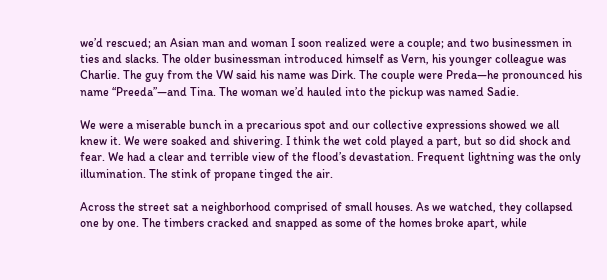we’d rescued; an Asian man and woman I soon realized were a couple; and two businessmen in ties and slacks. The older businessman introduced himself as Vern, his younger colleague was Charlie. The guy from the VW said his name was Dirk. The couple were Preda—he pronounced his name “Preeda”—and Tina. The woman we’d hauled into the pickup was named Sadie.

We were a miserable bunch in a precarious spot and our collective expressions showed we all knew it. We were soaked and shivering. I think the wet cold played a part, but so did shock and fear. We had a clear and terrible view of the flood’s devastation. Frequent lightning was the only illumination. The stink of propane tinged the air.

Across the street sat a neighborhood comprised of small houses. As we watched, they collapsed one by one. The timbers cracked and snapped as some of the homes broke apart, while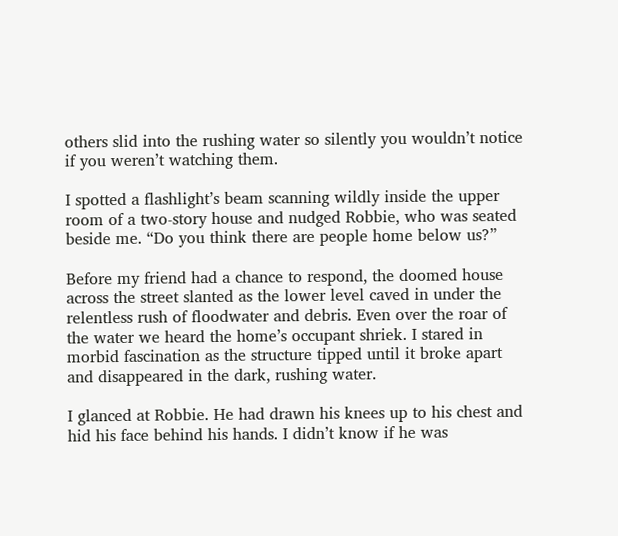others slid into the rushing water so silently you wouldn’t notice if you weren’t watching them.

I spotted a flashlight’s beam scanning wildly inside the upper room of a two-story house and nudged Robbie, who was seated beside me. “Do you think there are people home below us?”

Before my friend had a chance to respond, the doomed house across the street slanted as the lower level caved in under the relentless rush of floodwater and debris. Even over the roar of the water we heard the home’s occupant shriek. I stared in morbid fascination as the structure tipped until it broke apart and disappeared in the dark, rushing water.

I glanced at Robbie. He had drawn his knees up to his chest and hid his face behind his hands. I didn’t know if he was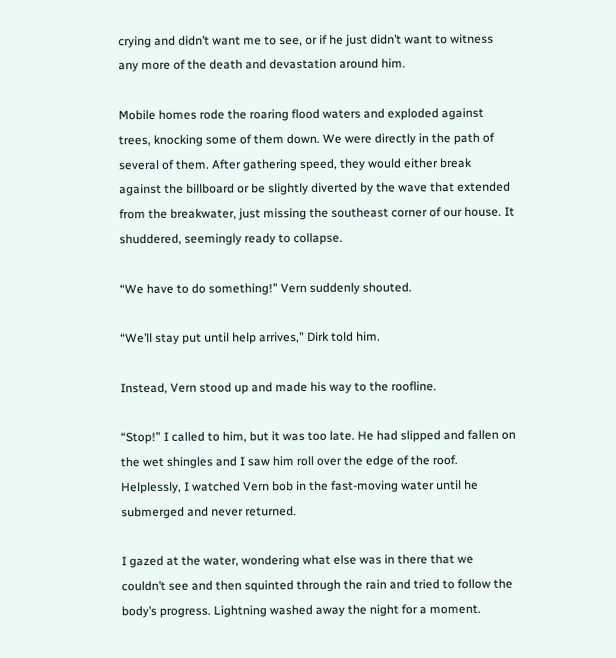crying and didn’t want me to see, or if he just didn’t want to witness any more of the death and devastation around him.

Mobile homes rode the roaring flood waters and exploded against trees, knocking some of them down. We were directly in the path of several of them. After gathering speed, they would either break against the billboard or be slightly diverted by the wave that extended from the breakwater, just missing the southeast corner of our house. It shuddered, seemingly ready to collapse.

“We have to do something!” Vern suddenly shouted.

“We’ll stay put until help arrives,” Dirk told him.

Instead, Vern stood up and made his way to the roofline.

“Stop!” I called to him, but it was too late. He had slipped and fallen on the wet shingles and I saw him roll over the edge of the roof. Helplessly, I watched Vern bob in the fast-moving water until he submerged and never returned.

I gazed at the water, wondering what else was in there that we couldn’t see and then squinted through the rain and tried to follow the body’s progress. Lightning washed away the night for a moment.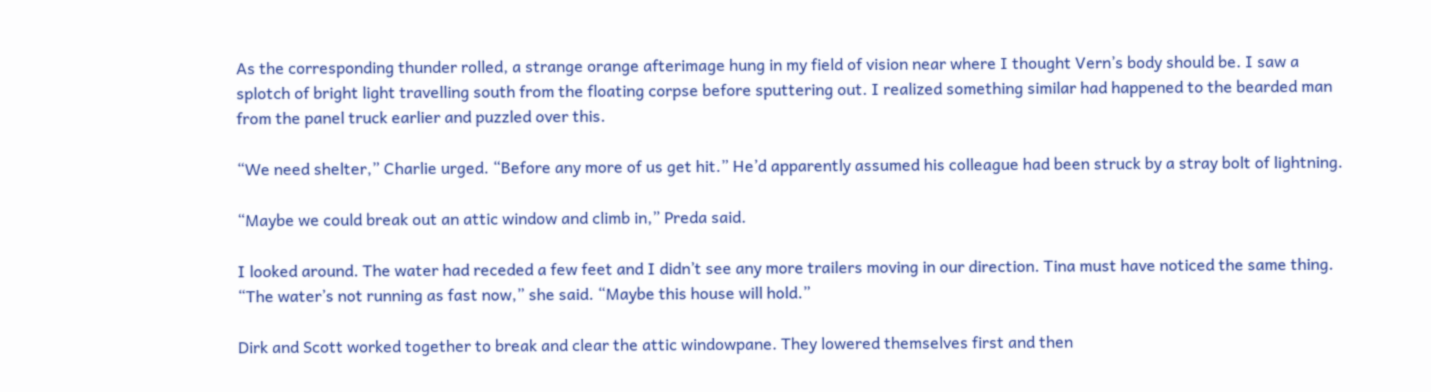As the corresponding thunder rolled, a strange orange afterimage hung in my field of vision near where I thought Vern’s body should be. I saw a splotch of bright light travelling south from the floating corpse before sputtering out. I realized something similar had happened to the bearded man from the panel truck earlier and puzzled over this.

“We need shelter,” Charlie urged. “Before any more of us get hit.” He’d apparently assumed his colleague had been struck by a stray bolt of lightning.

“Maybe we could break out an attic window and climb in,” Preda said.

I looked around. The water had receded a few feet and I didn’t see any more trailers moving in our direction. Tina must have noticed the same thing. “The water’s not running as fast now,” she said. “Maybe this house will hold.”

Dirk and Scott worked together to break and clear the attic windowpane. They lowered themselves first and then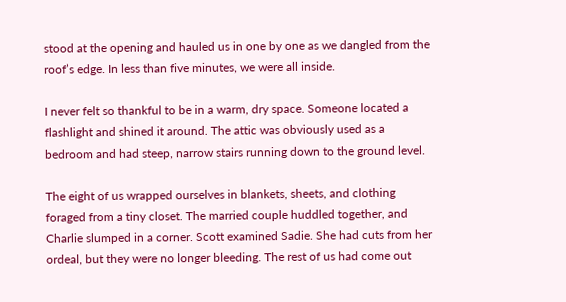stood at the opening and hauled us in one by one as we dangled from the roof’s edge. In less than five minutes, we were all inside.

I never felt so thankful to be in a warm, dry space. Someone located a flashlight and shined it around. The attic was obviously used as a bedroom and had steep, narrow stairs running down to the ground level.

The eight of us wrapped ourselves in blankets, sheets, and clothing foraged from a tiny closet. The married couple huddled together, and Charlie slumped in a corner. Scott examined Sadie. She had cuts from her ordeal, but they were no longer bleeding. The rest of us had come out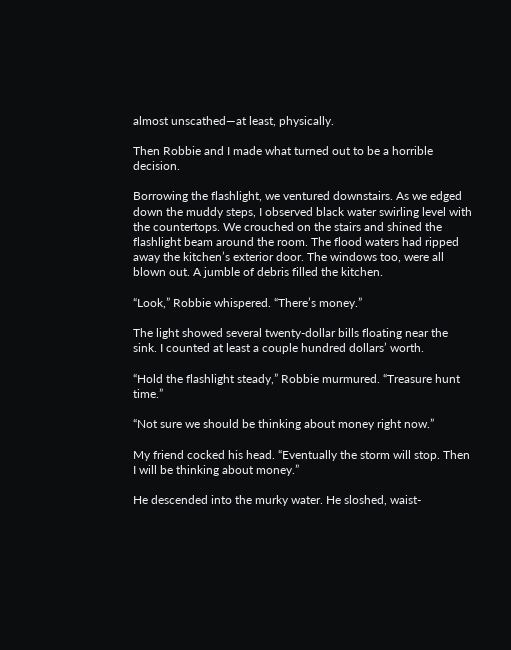almost unscathed—at least, physically.

Then Robbie and I made what turned out to be a horrible decision.

Borrowing the flashlight, we ventured downstairs. As we edged down the muddy steps, I observed black water swirling level with the countertops. We crouched on the stairs and shined the flashlight beam around the room. The flood waters had ripped away the kitchen’s exterior door. The windows too, were all blown out. A jumble of debris filled the kitchen.

“Look,” Robbie whispered. “There’s money.”

The light showed several twenty-dollar bills floating near the sink. I counted at least a couple hundred dollars’ worth.

“Hold the flashlight steady,” Robbie murmured. “Treasure hunt time.”

“Not sure we should be thinking about money right now.”

My friend cocked his head. “Eventually the storm will stop. Then I will be thinking about money.”

He descended into the murky water. He sloshed, waist-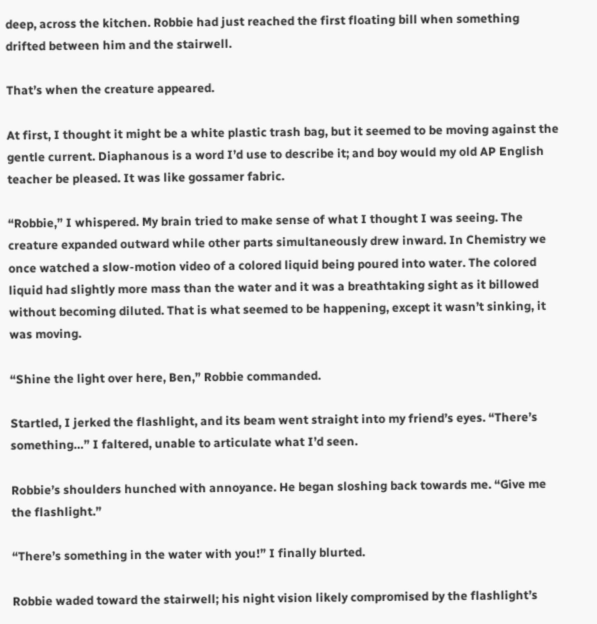deep, across the kitchen. Robbie had just reached the first floating bill when something drifted between him and the stairwell.

That’s when the creature appeared.

At first, I thought it might be a white plastic trash bag, but it seemed to be moving against the gentle current. Diaphanous is a word I’d use to describe it; and boy would my old AP English teacher be pleased. It was like gossamer fabric.

“Robbie,” I whispered. My brain tried to make sense of what I thought I was seeing. The creature expanded outward while other parts simultaneously drew inward. In Chemistry we once watched a slow-motion video of a colored liquid being poured into water. The colored liquid had slightly more mass than the water and it was a breathtaking sight as it billowed without becoming diluted. That is what seemed to be happening, except it wasn’t sinking, it was moving.

“Shine the light over here, Ben,” Robbie commanded.

Startled, I jerked the flashlight, and its beam went straight into my friend’s eyes. “There’s something…” I faltered, unable to articulate what I’d seen.

Robbie’s shoulders hunched with annoyance. He began sloshing back towards me. “Give me the flashlight.”

“There’s something in the water with you!” I finally blurted.

Robbie waded toward the stairwell; his night vision likely compromised by the flashlight’s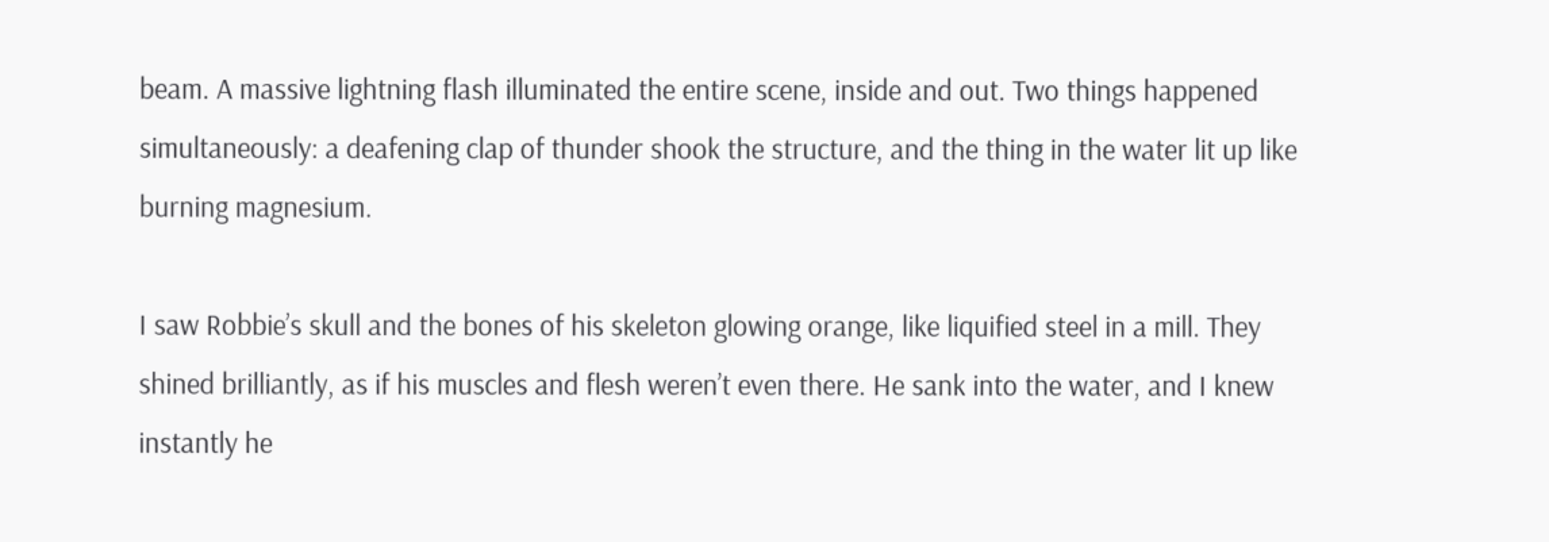beam. A massive lightning flash illuminated the entire scene, inside and out. Two things happened simultaneously: a deafening clap of thunder shook the structure, and the thing in the water lit up like burning magnesium.

I saw Robbie’s skull and the bones of his skeleton glowing orange, like liquified steel in a mill. They shined brilliantly, as if his muscles and flesh weren’t even there. He sank into the water, and I knew instantly he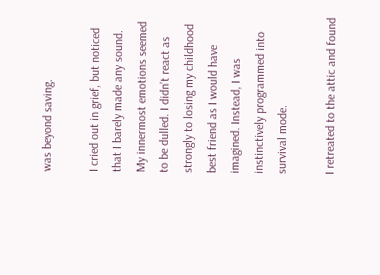was beyond saving.

I cried out in grief, but noticed that I barely made any sound. My innermost emotions seemed to be dulled. I didn’t react as strongly to losing my childhood best friend as I would have imagined. Instead, I was instinctively programmed into survival mode.

I retreated to the attic and found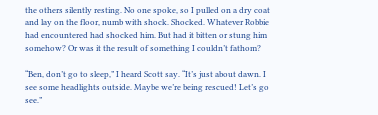the others silently resting. No one spoke, so I pulled on a dry coat and lay on the floor, numb with shock. Shocked. Whatever Robbie had encountered had shocked him. But had it bitten or stung him somehow? Or was it the result of something I couldn’t fathom?

“Ben, don’t go to sleep,” I heard Scott say. “It’s just about dawn. I see some headlights outside. Maybe we’re being rescued! Let’s go see.”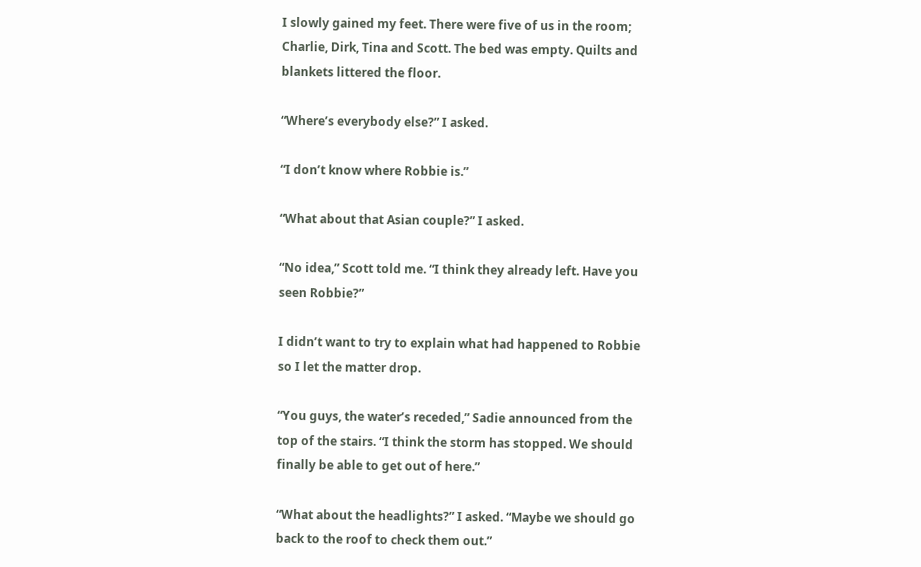I slowly gained my feet. There were five of us in the room; Charlie, Dirk, Tina and Scott. The bed was empty. Quilts and blankets littered the floor.

“Where’s everybody else?” I asked.

“I don’t know where Robbie is.”

“What about that Asian couple?” I asked.

“No idea,” Scott told me. “I think they already left. Have you seen Robbie?”

I didn’t want to try to explain what had happened to Robbie so I let the matter drop.

“You guys, the water’s receded,” Sadie announced from the top of the stairs. “I think the storm has stopped. We should finally be able to get out of here.”

“What about the headlights?” I asked. “Maybe we should go back to the roof to check them out.”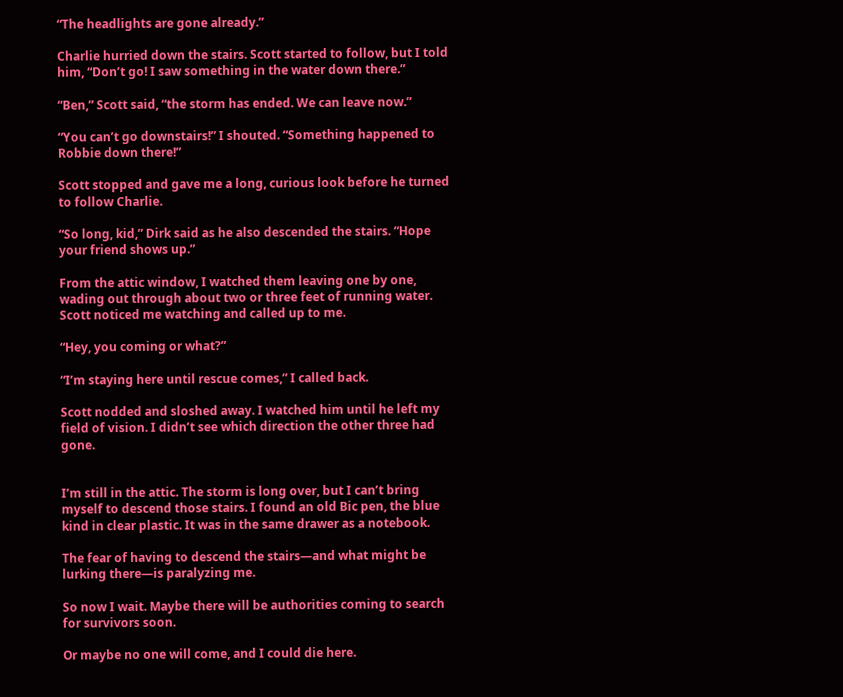“The headlights are gone already.”

Charlie hurried down the stairs. Scott started to follow, but I told him, “Don’t go! I saw something in the water down there.”

“Ben,” Scott said, “the storm has ended. We can leave now.”

“You can’t go downstairs!” I shouted. “Something happened to Robbie down there!”

Scott stopped and gave me a long, curious look before he turned to follow Charlie.

“So long, kid,” Dirk said as he also descended the stairs. “Hope your friend shows up.”

From the attic window, I watched them leaving one by one, wading out through about two or three feet of running water. Scott noticed me watching and called up to me.

“Hey, you coming or what?”

“I’m staying here until rescue comes,” I called back.

Scott nodded and sloshed away. I watched him until he left my field of vision. I didn’t see which direction the other three had gone.


I’m still in the attic. The storm is long over, but I can’t bring myself to descend those stairs. I found an old Bic pen, the blue kind in clear plastic. It was in the same drawer as a notebook.

The fear of having to descend the stairs—and what might be lurking there—is paralyzing me.

So now I wait. Maybe there will be authorities coming to search for survivors soon.

Or maybe no one will come, and I could die here.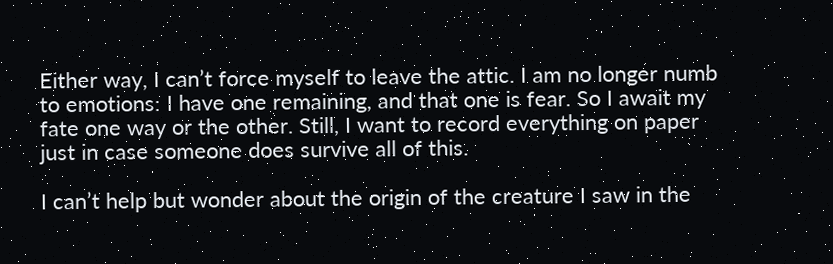Either way, I can’t force myself to leave the attic. I am no longer numb to emotions: I have one remaining, and that one is fear. So I await my fate one way or the other. Still, I want to record everything on paper just in case someone does survive all of this.

I can’t help but wonder about the origin of the creature I saw in the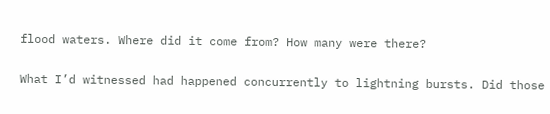flood waters. Where did it come from? How many were there?

What I’d witnessed had happened concurrently to lightning bursts. Did those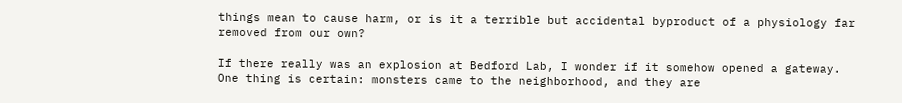things mean to cause harm, or is it a terrible but accidental byproduct of a physiology far removed from our own?

If there really was an explosion at Bedford Lab, I wonder if it somehow opened a gateway. One thing is certain: monsters came to the neighborhood, and they are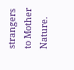strangers to Mother Nature.